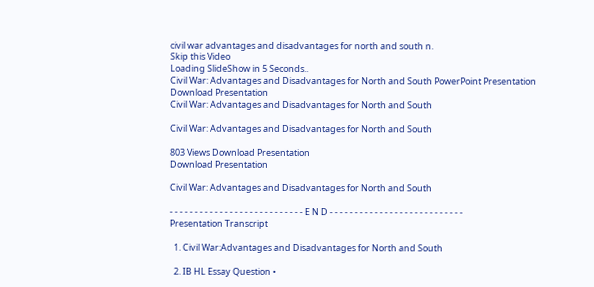civil war advantages and disadvantages for north and south n.
Skip this Video
Loading SlideShow in 5 Seconds..
Civil War: Advantages and Disadvantages for North and South PowerPoint Presentation
Download Presentation
Civil War: Advantages and Disadvantages for North and South

Civil War: Advantages and Disadvantages for North and South

803 Views Download Presentation
Download Presentation

Civil War: Advantages and Disadvantages for North and South

- - - - - - - - - - - - - - - - - - - - - - - - - - - E N D - - - - - - - - - - - - - - - - - - - - - - - - - - -
Presentation Transcript

  1. Civil War:Advantages and Disadvantages for North and South

  2. IB HL Essay Question •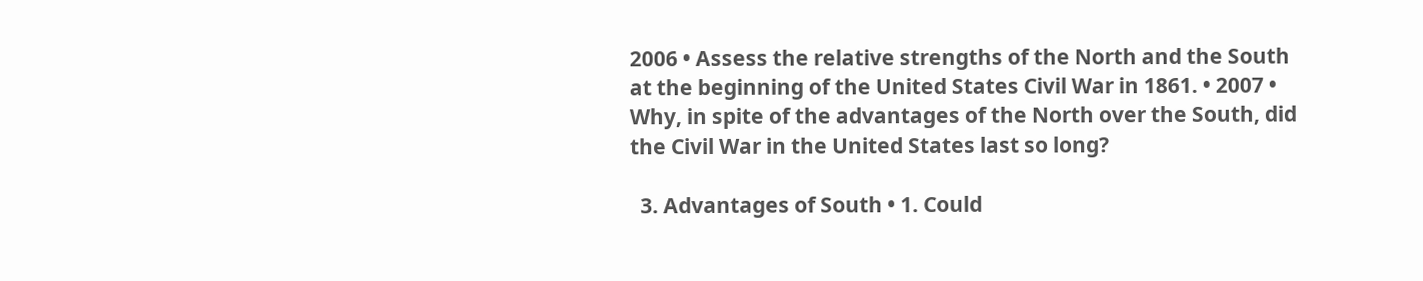2006 • Assess the relative strengths of the North and the South at the beginning of the United States Civil War in 1861. • 2007 • Why, in spite of the advantages of the North over the South, did the Civil War in the United States last so long?

  3. Advantages of South • 1. Could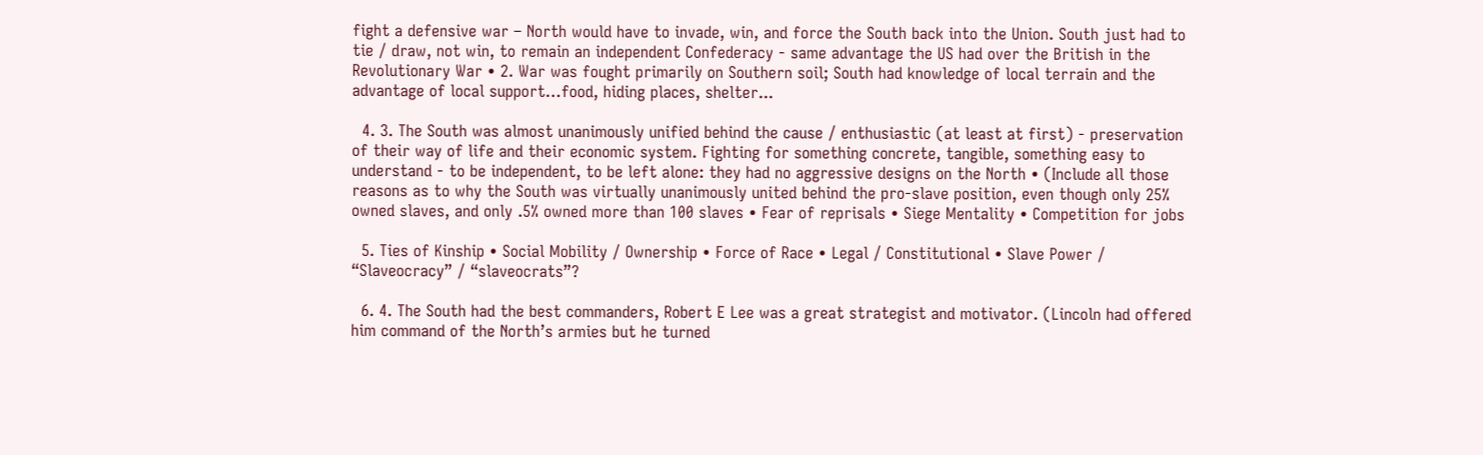fight a defensive war – North would have to invade, win, and force the South back into the Union. South just had to tie / draw, not win, to remain an independent Confederacy - same advantage the US had over the British in the Revolutionary War • 2. War was fought primarily on Southern soil; South had knowledge of local terrain and the advantage of local support…food, hiding places, shelter...

  4. 3. The South was almost unanimously unified behind the cause / enthusiastic (at least at first) - preservation of their way of life and their economic system. Fighting for something concrete, tangible, something easy to understand - to be independent, to be left alone: they had no aggressive designs on the North • (Include all those reasons as to why the South was virtually unanimously united behind the pro-slave position, even though only 25% owned slaves, and only .5% owned more than 100 slaves • Fear of reprisals • Siege Mentality • Competition for jobs

  5. Ties of Kinship • Social Mobility / Ownership • Force of Race • Legal / Constitutional • Slave Power / “Slaveocracy” / “slaveocrats”?

  6. 4. The South had the best commanders, Robert E Lee was a great strategist and motivator. (Lincoln had offered him command of the North’s armies but he turned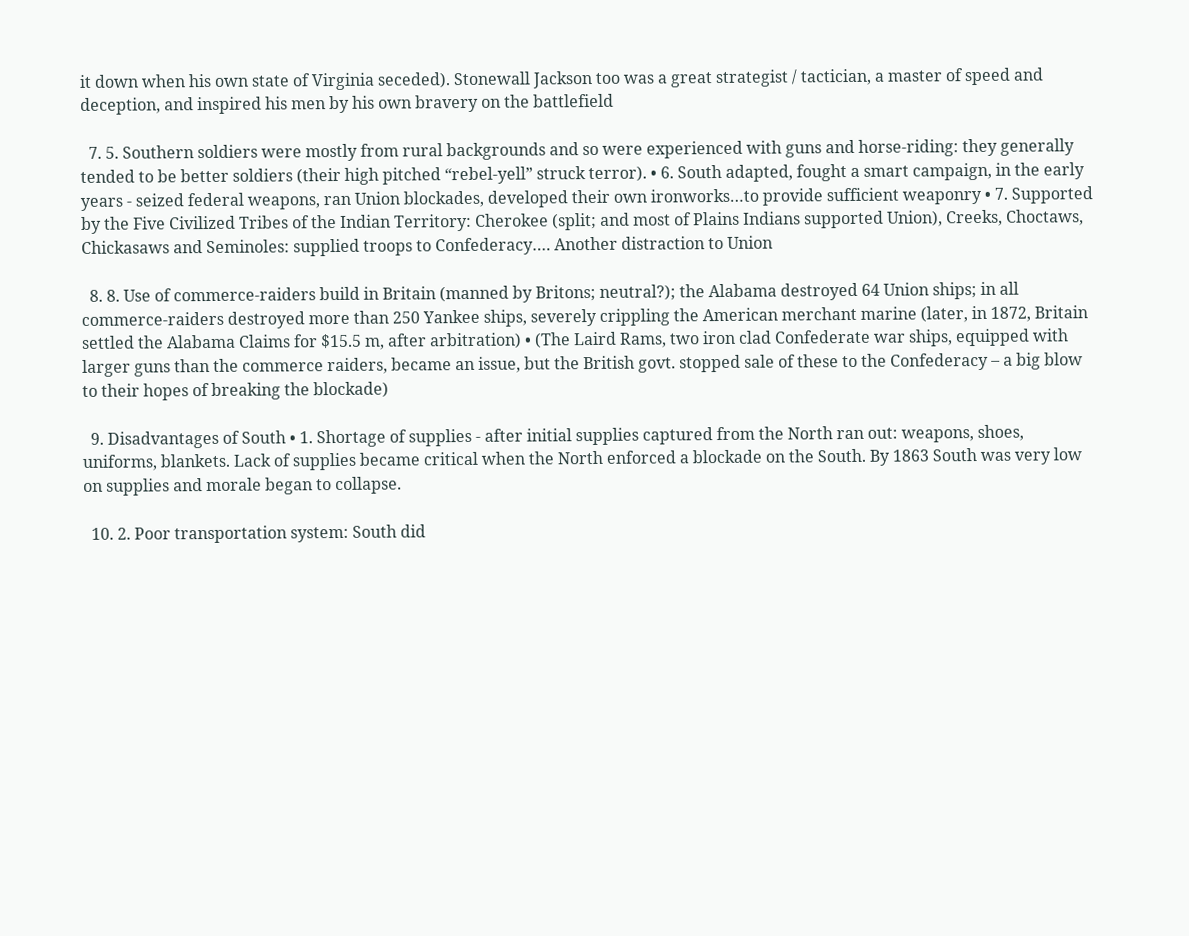it down when his own state of Virginia seceded). Stonewall Jackson too was a great strategist / tactician, a master of speed and deception, and inspired his men by his own bravery on the battlefield

  7. 5. Southern soldiers were mostly from rural backgrounds and so were experienced with guns and horse-riding: they generally tended to be better soldiers (their high pitched “rebel-yell” struck terror). • 6. South adapted, fought a smart campaign, in the early years - seized federal weapons, ran Union blockades, developed their own ironworks…to provide sufficient weaponry • 7. Supported by the Five Civilized Tribes of the Indian Territory: Cherokee (split; and most of Plains Indians supported Union), Creeks, Choctaws, Chickasaws and Seminoles: supplied troops to Confederacy…. Another distraction to Union

  8. 8. Use of commerce-raiders build in Britain (manned by Britons; neutral?); the Alabama destroyed 64 Union ships; in all commerce-raiders destroyed more than 250 Yankee ships, severely crippling the American merchant marine (later, in 1872, Britain settled the Alabama Claims for $15.5 m, after arbitration) • (The Laird Rams, two iron clad Confederate war ships, equipped with larger guns than the commerce raiders, became an issue, but the British govt. stopped sale of these to the Confederacy – a big blow to their hopes of breaking the blockade)

  9. Disadvantages of South • 1. Shortage of supplies - after initial supplies captured from the North ran out: weapons, shoes, uniforms, blankets. Lack of supplies became critical when the North enforced a blockade on the South. By 1863 South was very low on supplies and morale began to collapse.

  10. 2. Poor transportation system: South did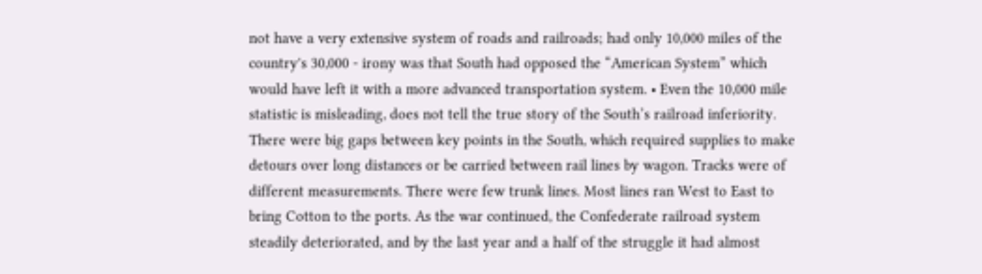not have a very extensive system of roads and railroads; had only 10,000 miles of the country's 30,000 - irony was that South had opposed the “American System” which would have left it with a more advanced transportation system. • Even the 10,000 mile statistic is misleading, does not tell the true story of the South’s railroad inferiority. There were big gaps between key points in the South, which required supplies to make detours over long distances or be carried between rail lines by wagon. Tracks were of different measurements. There were few trunk lines. Most lines ran West to East to bring Cotton to the ports. As the war continued, the Confederate railroad system steadily deteriorated, and by the last year and a half of the struggle it had almost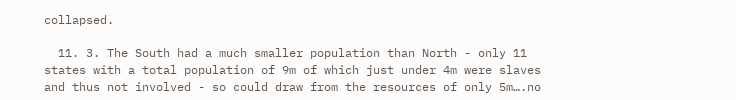collapsed.

  11. 3. The South had a much smaller population than North - only 11 states with a total population of 9m of which just under 4m were slaves and thus not involved - so could draw from the resources of only 5m….no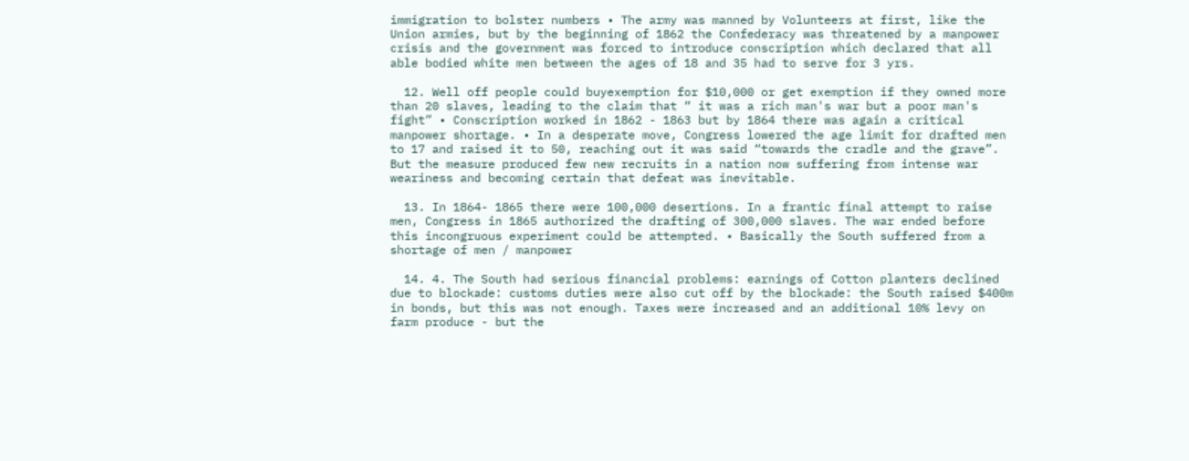immigration to bolster numbers • The army was manned by Volunteers at first, like the Union armies, but by the beginning of 1862 the Confederacy was threatened by a manpower crisis and the government was forced to introduce conscription which declared that all able bodied white men between the ages of 18 and 35 had to serve for 3 yrs.

  12. Well off people could buyexemption for $10,000 or get exemption if they owned more than 20 slaves, leading to the claim that “ it was a rich man's war but a poor man's fight” • Conscription worked in 1862 - 1863 but by 1864 there was again a critical manpower shortage. • In a desperate move, Congress lowered the age limit for drafted men to 17 and raised it to 50, reaching out it was said “towards the cradle and the grave”. But the measure produced few new recruits in a nation now suffering from intense war weariness and becoming certain that defeat was inevitable.

  13. In 1864- 1865 there were 100,000 desertions. In a frantic final attempt to raise men, Congress in 1865 authorized the drafting of 300,000 slaves. The war ended before this incongruous experiment could be attempted. • Basically the South suffered from a shortage of men / manpower

  14. 4. The South had serious financial problems: earnings of Cotton planters declined due to blockade: customs duties were also cut off by the blockade: the South raised $400m in bonds, but this was not enough. Taxes were increased and an additional 10% levy on farm produce - but the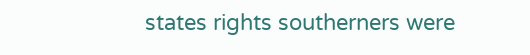states rights southerners were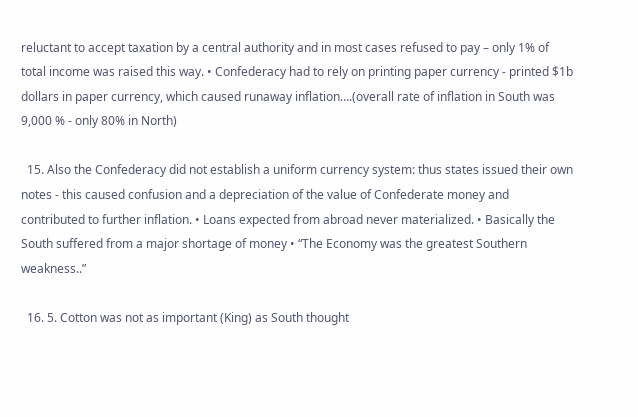reluctant to accept taxation by a central authority and in most cases refused to pay – only 1% of total income was raised this way. • Confederacy had to rely on printing paper currency - printed $1b dollars in paper currency, which caused runaway inflation….(overall rate of inflation in South was 9,000 % - only 80% in North)

  15. Also the Confederacy did not establish a uniform currency system: thus states issued their own notes - this caused confusion and a depreciation of the value of Confederate money and contributed to further inflation. • Loans expected from abroad never materialized. • Basically the South suffered from a major shortage of money • “The Economy was the greatest Southern weakness..”

  16. 5. Cotton was not as important (King) as South thought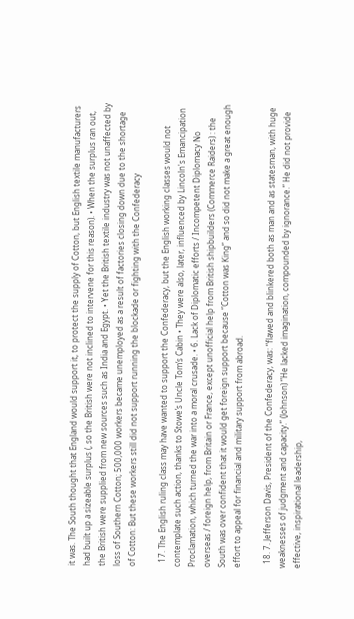it was. The South thought that England would support it, to protect the supply of Cotton, but English textile manufacturers had built up a sizeable surplus (, so the British were not inclined to intervene for this reason). • When the surplus ran out, the British were supplied from new sources such as India and Egypt. • Yet the British textile industry was not unaffected by loss of Southern Cotton; 500,000 workers became unemployed as a result of factories closing down due to the shortage of Cotton: But these workers still did not support running the blockade or fighting with the Confederacy

  17. The English ruling class may have wanted to support the Confederacy, but the English working classes would not contemplate such action, thanks to Stowe’s Uncle Tom’s Cabin • They were also, later, influenced by Lincoln's Emancipation Proclamation, which turned the war into a moral crusade. • 6. Lack of Diplomatic efforts / Incompetent Diplomacy No overseas / foreign help, from Britain or France, except unofficial help from British shipbuilders (Commerce Raiders) : the South was over confident that it would get foreign support because “Cotton was King” and so did not make a great enough effort to appeal for financial and military support from abroad.

  18. 7. Jefferson Davis, President of the Confederacy, was: “flawed and blinkered both as man and as statesman, with huge weaknesses of judgment and capacity.” (Johnson) “He lacked imagination, compounded by ignorance.” He did not provide effective, inspirational leadership,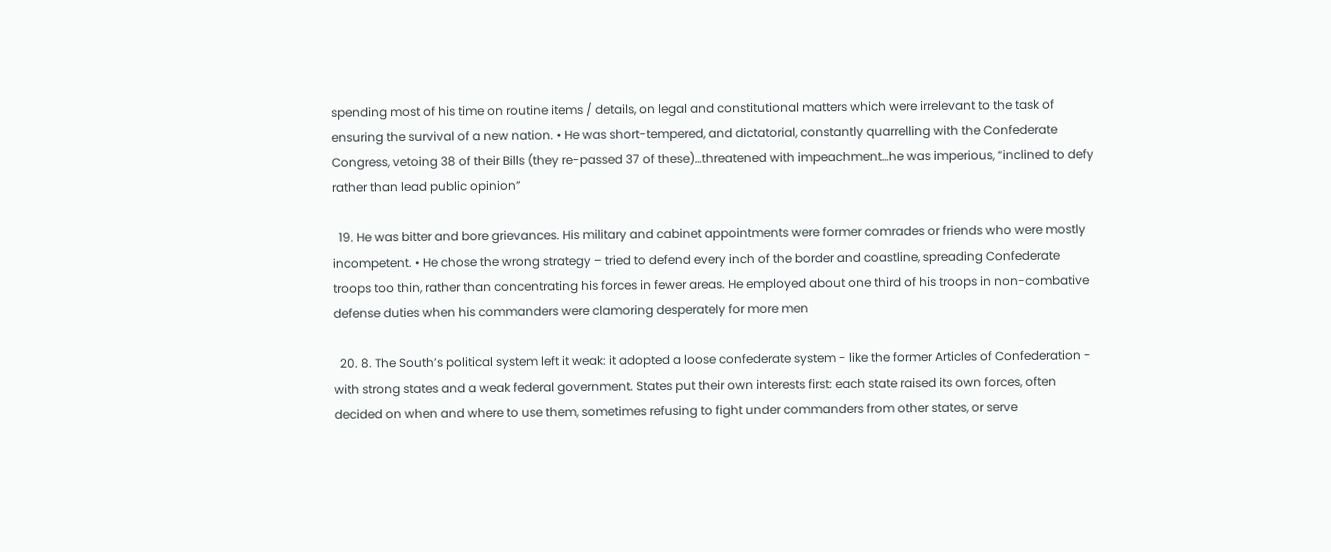spending most of his time on routine items / details, on legal and constitutional matters which were irrelevant to the task of ensuring the survival of a new nation. • He was short-tempered, and dictatorial, constantly quarrelling with the Confederate Congress, vetoing 38 of their Bills (they re-passed 37 of these)…threatened with impeachment…he was imperious, “inclined to defy rather than lead public opinion”

  19. He was bitter and bore grievances. His military and cabinet appointments were former comrades or friends who were mostly incompetent. • He chose the wrong strategy – tried to defend every inch of the border and coastline, spreading Confederate troops too thin, rather than concentrating his forces in fewer areas. He employed about one third of his troops in non-combative defense duties when his commanders were clamoring desperately for more men

  20. 8. The South’s political system left it weak: it adopted a loose confederate system - like the former Articles of Confederation - with strong states and a weak federal government. States put their own interests first: each state raised its own forces, often decided on when and where to use them, sometimes refusing to fight under commanders from other states, or serve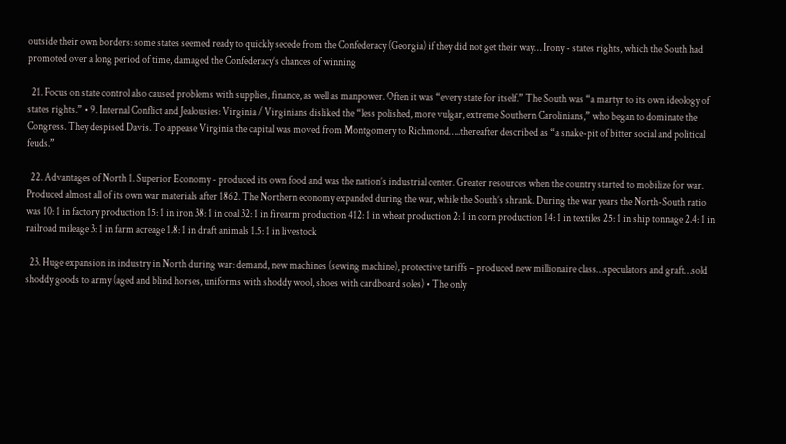outside their own borders: some states seemed ready to quickly secede from the Confederacy (Georgia) if they did not get their way… Irony - states rights, which the South had promoted over a long period of time, damaged the Confederacy’s chances of winning

  21. Focus on state control also caused problems with supplies, finance, as well as manpower. Often it was “every state for itself.” The South was “a martyr to its own ideology of states rights.” • 9. Internal Conflict and Jealousies: Virginia / Virginians disliked the “less polished, more vulgar, extreme Southern Carolinians,” who began to dominate the Congress. They despised Davis. To appease Virginia the capital was moved from Montgomery to Richmond…..thereafter described as “a snake-pit of bitter social and political feuds.”

  22. Advantages of North 1. Superior Economy - produced its own food and was the nation’s industrial center. Greater resources when the country started to mobilize for war. Produced almost all of its own war materials after 1862. The Northern economy expanded during the war, while the South’s shrank. During the war years the North-South ratio was 10: 1 in factory production 15: 1 in iron 38: 1 in coal 32: 1 in firearm production 412: 1 in wheat production 2: 1 in corn production 14: 1 in textiles 25: 1 in ship tonnage 2.4: 1 in railroad mileage 3: 1 in farm acreage 1.8: 1 in draft animals 1.5: 1 in livestock

  23. Huge expansion in industry in North during war: demand, new machines (sewing machine), protective tariffs – produced new millionaire class…speculators and graft…sold shoddy goods to army (aged and blind horses, uniforms with shoddy wool, shoes with cardboard soles) • The only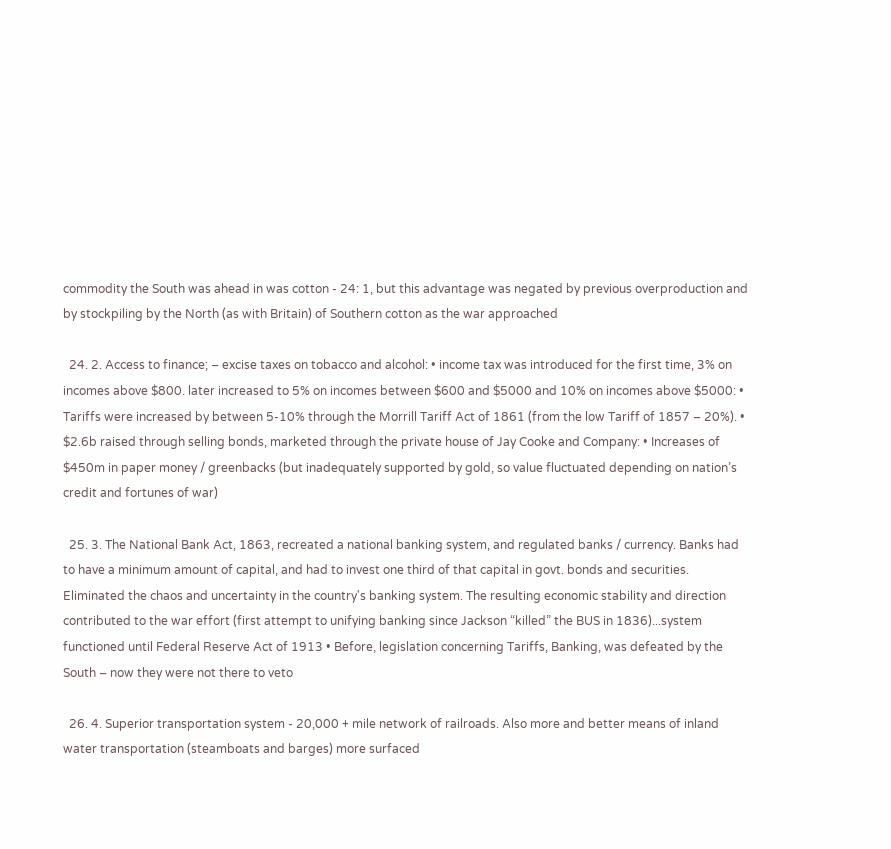commodity the South was ahead in was cotton - 24: 1, but this advantage was negated by previous overproduction and by stockpiling by the North (as with Britain) of Southern cotton as the war approached

  24. 2. Access to finance; – excise taxes on tobacco and alcohol: • income tax was introduced for the first time, 3% on incomes above $800. later increased to 5% on incomes between $600 and $5000 and 10% on incomes above $5000: • Tariffs were increased by between 5-10% through the Morrill Tariff Act of 1861 (from the low Tariff of 1857 – 20%). • $2.6b raised through selling bonds, marketed through the private house of Jay Cooke and Company: • Increases of $450m in paper money / greenbacks (but inadequately supported by gold, so value fluctuated depending on nation’s credit and fortunes of war)

  25. 3. The National Bank Act, 1863, recreated a national banking system, and regulated banks / currency. Banks had to have a minimum amount of capital, and had to invest one third of that capital in govt. bonds and securities. Eliminated the chaos and uncertainty in the country's banking system. The resulting economic stability and direction contributed to the war effort (first attempt to unifying banking since Jackson “killed” the BUS in 1836)...system functioned until Federal Reserve Act of 1913 • Before, legislation concerning Tariffs, Banking, was defeated by the South – now they were not there to veto

  26. 4. Superior transportation system - 20,000 + mile network of railroads. Also more and better means of inland water transportation (steamboats and barges) more surfaced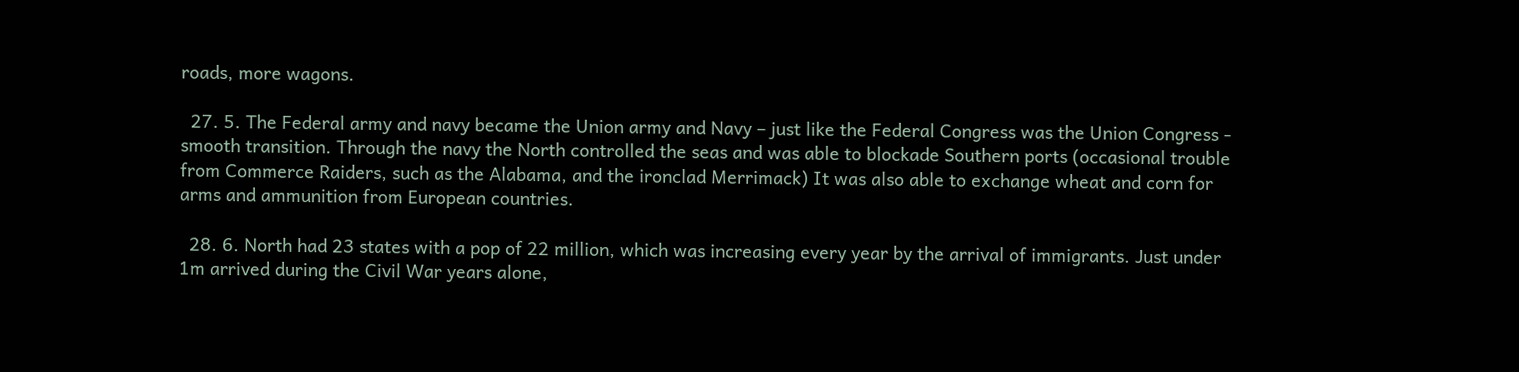roads, more wagons.

  27. 5. The Federal army and navy became the Union army and Navy – just like the Federal Congress was the Union Congress - smooth transition. Through the navy the North controlled the seas and was able to blockade Southern ports (occasional trouble from Commerce Raiders, such as the Alabama, and the ironclad Merrimack) It was also able to exchange wheat and corn for arms and ammunition from European countries.

  28. 6. North had 23 states with a pop of 22 million, which was increasing every year by the arrival of immigrants. Just under 1m arrived during the Civil War years alone,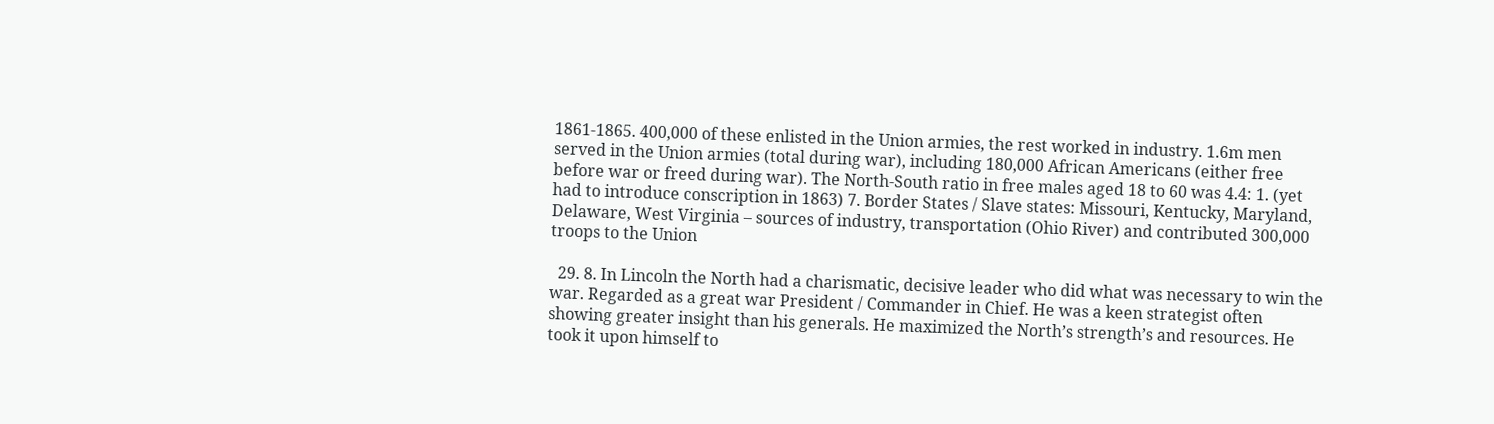1861-1865. 400,000 of these enlisted in the Union armies, the rest worked in industry. 1.6m men served in the Union armies (total during war), including 180,000 African Americans (either free before war or freed during war). The North-South ratio in free males aged 18 to 60 was 4.4: 1. (yet had to introduce conscription in 1863) 7. Border States / Slave states: Missouri, Kentucky, Maryland, Delaware, West Virginia – sources of industry, transportation (Ohio River) and contributed 300,000 troops to the Union

  29. 8. In Lincoln the North had a charismatic, decisive leader who did what was necessary to win the war. Regarded as a great war President / Commander in Chief. He was a keen strategist often showing greater insight than his generals. He maximized the North’s strength’s and resources. He took it upon himself to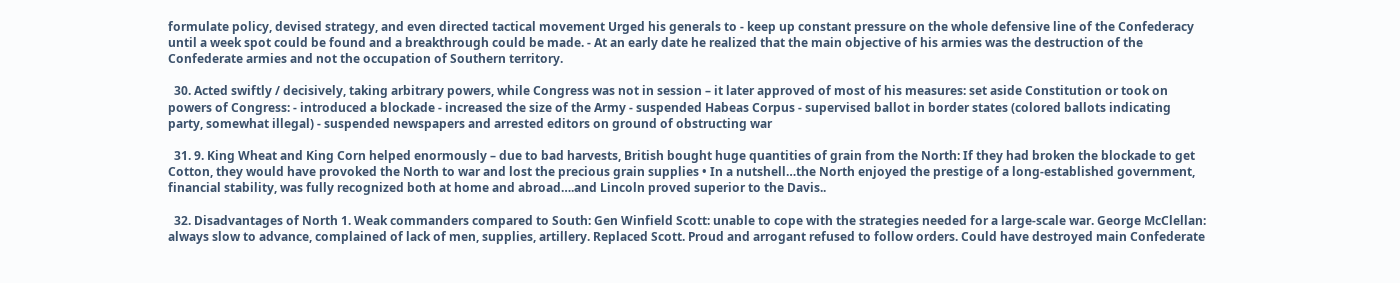formulate policy, devised strategy, and even directed tactical movement Urged his generals to - keep up constant pressure on the whole defensive line of the Confederacy until a week spot could be found and a breakthrough could be made. - At an early date he realized that the main objective of his armies was the destruction of the Confederate armies and not the occupation of Southern territory.

  30. Acted swiftly / decisively, taking arbitrary powers, while Congress was not in session – it later approved of most of his measures: set aside Constitution or took on powers of Congress: - introduced a blockade - increased the size of the Army - suspended Habeas Corpus - supervised ballot in border states (colored ballots indicating party, somewhat illegal) - suspended newspapers and arrested editors on ground of obstructing war

  31. 9. King Wheat and King Corn helped enormously – due to bad harvests, British bought huge quantities of grain from the North: If they had broken the blockade to get Cotton, they would have provoked the North to war and lost the precious grain supplies • In a nutshell…the North enjoyed the prestige of a long-established government, financial stability, was fully recognized both at home and abroad….and Lincoln proved superior to the Davis..

  32. Disadvantages of North 1. Weak commanders compared to South: Gen Winfield Scott: unable to cope with the strategies needed for a large-scale war. George McClellan: always slow to advance, complained of lack of men, supplies, artillery. Replaced Scott. Proud and arrogant refused to follow orders. Could have destroyed main Confederate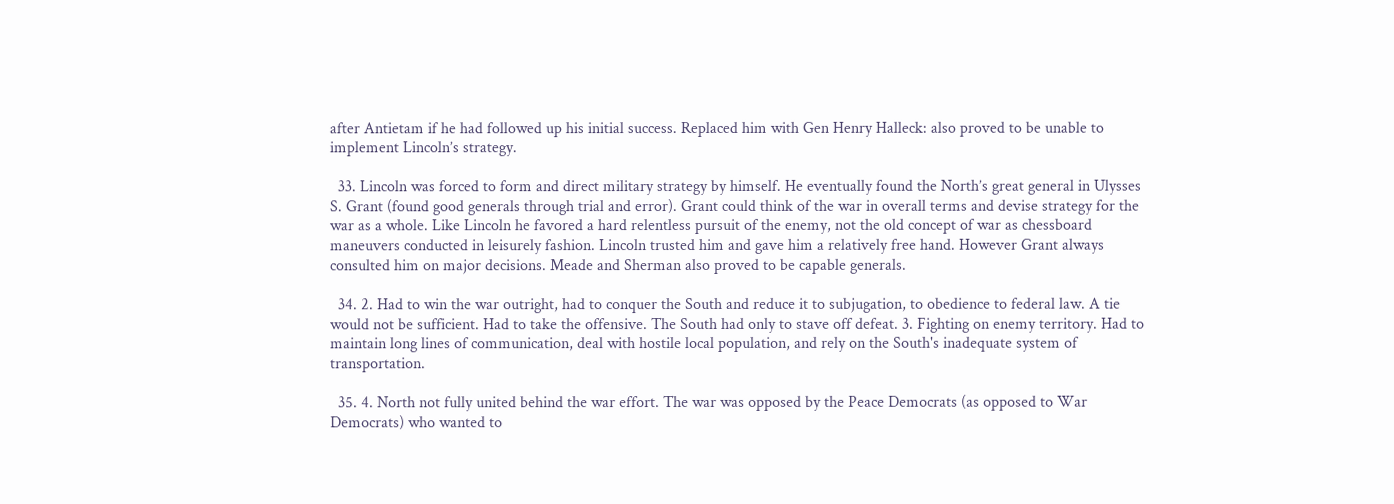after Antietam if he had followed up his initial success. Replaced him with Gen Henry Halleck: also proved to be unable to implement Lincoln’s strategy.

  33. Lincoln was forced to form and direct military strategy by himself. He eventually found the North’s great general in Ulysses S. Grant (found good generals through trial and error). Grant could think of the war in overall terms and devise strategy for the war as a whole. Like Lincoln he favored a hard relentless pursuit of the enemy, not the old concept of war as chessboard maneuvers conducted in leisurely fashion. Lincoln trusted him and gave him a relatively free hand. However Grant always consulted him on major decisions. Meade and Sherman also proved to be capable generals.

  34. 2. Had to win the war outright, had to conquer the South and reduce it to subjugation, to obedience to federal law. A tie would not be sufficient. Had to take the offensive. The South had only to stave off defeat. 3. Fighting on enemy territory. Had to maintain long lines of communication, deal with hostile local population, and rely on the South's inadequate system of transportation.

  35. 4. North not fully united behind the war effort. The war was opposed by the Peace Democrats (as opposed to War Democrats) who wanted to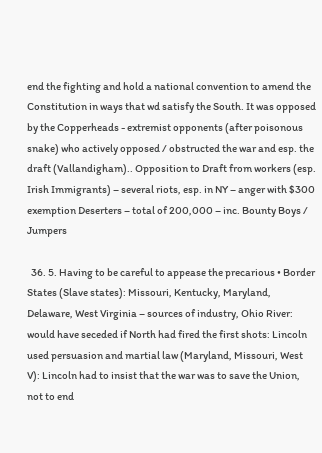end the fighting and hold a national convention to amend the Constitution in ways that wd satisfy the South. It was opposed by the Copperheads - extremist opponents (after poisonous snake) who actively opposed / obstructed the war and esp. the draft (Vallandigham).. Opposition to Draft from workers (esp. Irish Immigrants) – several riots, esp. in NY – anger with $300 exemption Deserters – total of 200,000 – inc. Bounty Boys / Jumpers

  36. 5. Having to be careful to appease the precarious • Border States (Slave states): Missouri, Kentucky, Maryland, Delaware, West Virginia – sources of industry, Ohio River: would have seceded if North had fired the first shots: Lincoln used persuasion and martial law (Maryland, Missouri, West V): Lincoln had to insist that the war was to save the Union, not to end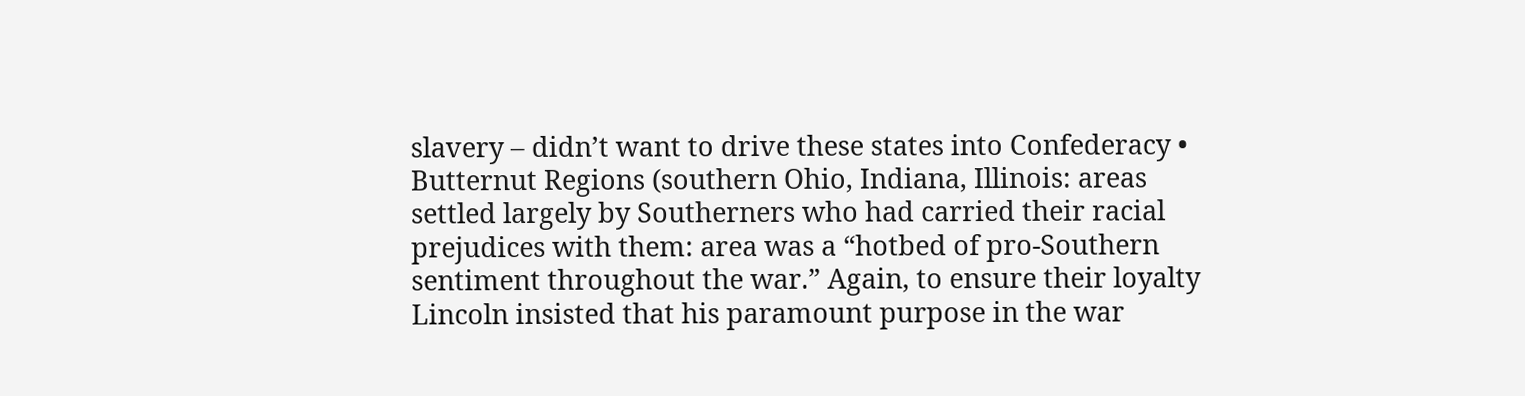slavery – didn’t want to drive these states into Confederacy • Butternut Regions (southern Ohio, Indiana, Illinois: areas settled largely by Southerners who had carried their racial prejudices with them: area was a “hotbed of pro-Southern sentiment throughout the war.” Again, to ensure their loyalty Lincoln insisted that his paramount purpose in the war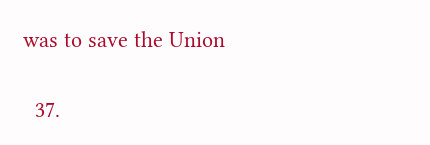was to save the Union

  37.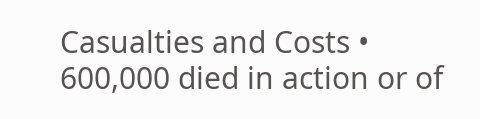Casualties and Costs • 600,000 died in action or of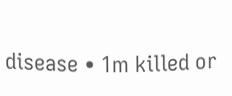disease • 1m killed or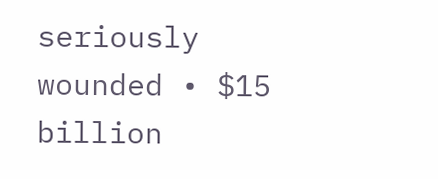seriously wounded • $15 billion